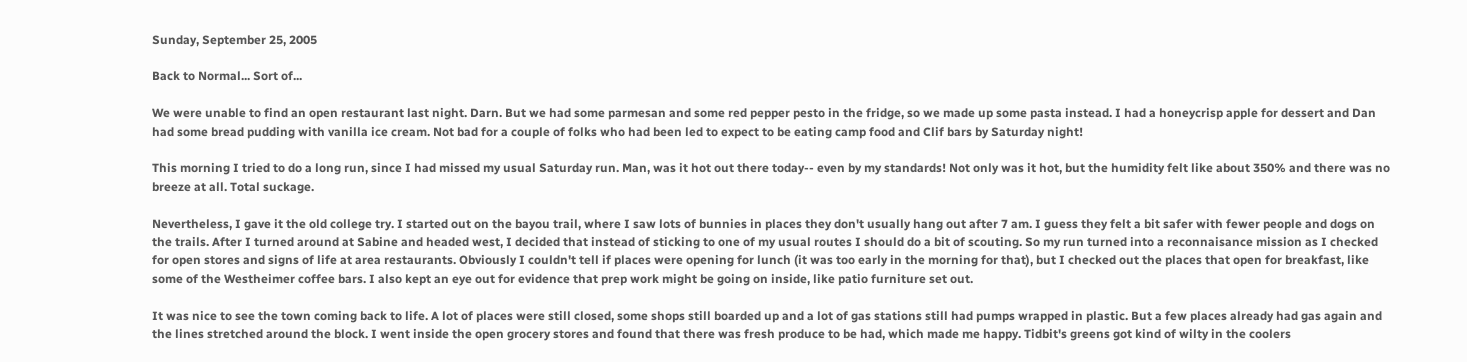Sunday, September 25, 2005

Back to Normal... Sort of...

We were unable to find an open restaurant last night. Darn. But we had some parmesan and some red pepper pesto in the fridge, so we made up some pasta instead. I had a honeycrisp apple for dessert and Dan had some bread pudding with vanilla ice cream. Not bad for a couple of folks who had been led to expect to be eating camp food and Clif bars by Saturday night!

This morning I tried to do a long run, since I had missed my usual Saturday run. Man, was it hot out there today-- even by my standards! Not only was it hot, but the humidity felt like about 350% and there was no breeze at all. Total suckage.

Nevertheless, I gave it the old college try. I started out on the bayou trail, where I saw lots of bunnies in places they don't usually hang out after 7 am. I guess they felt a bit safer with fewer people and dogs on the trails. After I turned around at Sabine and headed west, I decided that instead of sticking to one of my usual routes I should do a bit of scouting. So my run turned into a reconnaisance mission as I checked for open stores and signs of life at area restaurants. Obviously I couldn't tell if places were opening for lunch (it was too early in the morning for that), but I checked out the places that open for breakfast, like some of the Westheimer coffee bars. I also kept an eye out for evidence that prep work might be going on inside, like patio furniture set out.

It was nice to see the town coming back to life. A lot of places were still closed, some shops still boarded up and a lot of gas stations still had pumps wrapped in plastic. But a few places already had gas again and the lines stretched around the block. I went inside the open grocery stores and found that there was fresh produce to be had, which made me happy. Tidbit's greens got kind of wilty in the coolers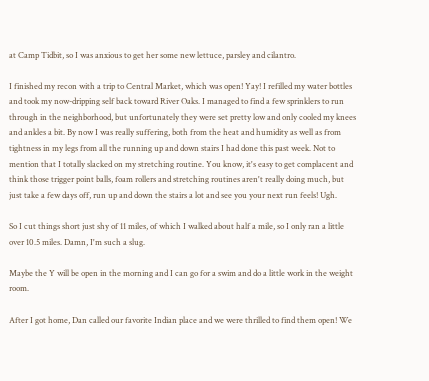at Camp Tidbit, so I was anxious to get her some new lettuce, parsley and cilantro.

I finished my recon with a trip to Central Market, which was open! Yay! I refilled my water bottles and took my now-dripping self back toward River Oaks. I managed to find a few sprinklers to run through in the neighborhood, but unfortunately they were set pretty low and only cooled my knees and ankles a bit. By now I was really suffering, both from the heat and humidity as well as from tightness in my legs from all the running up and down stairs I had done this past week. Not to mention that I totally slacked on my stretching routine. You know, it's easy to get complacent and think those trigger point balls, foam rollers and stretching routines aren't really doing much, but just take a few days off, run up and down the stairs a lot and see you your next run feels! Ugh.

So I cut things short just shy of 11 miles, of which I walked about half a mile, so I only ran a little over 10.5 miles. Damn, I'm such a slug.

Maybe the Y will be open in the morning and I can go for a swim and do a little work in the weight room.

After I got home, Dan called our favorite Indian place and we were thrilled to find them open! We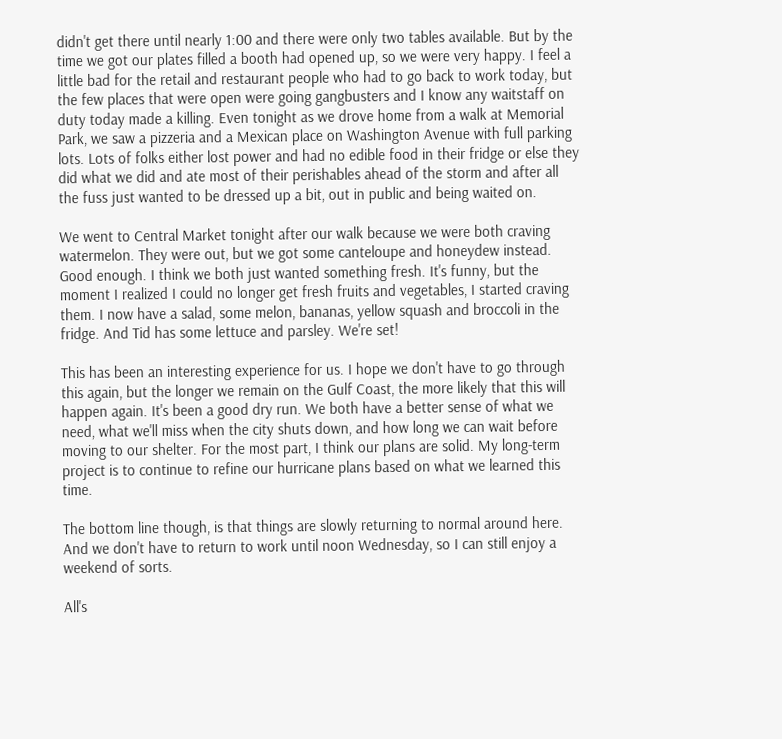didn't get there until nearly 1:00 and there were only two tables available. But by the time we got our plates filled a booth had opened up, so we were very happy. I feel a little bad for the retail and restaurant people who had to go back to work today, but the few places that were open were going gangbusters and I know any waitstaff on duty today made a killing. Even tonight as we drove home from a walk at Memorial Park, we saw a pizzeria and a Mexican place on Washington Avenue with full parking lots. Lots of folks either lost power and had no edible food in their fridge or else they did what we did and ate most of their perishables ahead of the storm and after all the fuss just wanted to be dressed up a bit, out in public and being waited on.

We went to Central Market tonight after our walk because we were both craving watermelon. They were out, but we got some canteloupe and honeydew instead. Good enough. I think we both just wanted something fresh. It's funny, but the moment I realized I could no longer get fresh fruits and vegetables, I started craving them. I now have a salad, some melon, bananas, yellow squash and broccoli in the fridge. And Tid has some lettuce and parsley. We're set!

This has been an interesting experience for us. I hope we don't have to go through this again, but the longer we remain on the Gulf Coast, the more likely that this will happen again. It's been a good dry run. We both have a better sense of what we need, what we'll miss when the city shuts down, and how long we can wait before moving to our shelter. For the most part, I think our plans are solid. My long-term project is to continue to refine our hurricane plans based on what we learned this time.

The bottom line though, is that things are slowly returning to normal around here. And we don't have to return to work until noon Wednesday, so I can still enjoy a weekend of sorts.

All's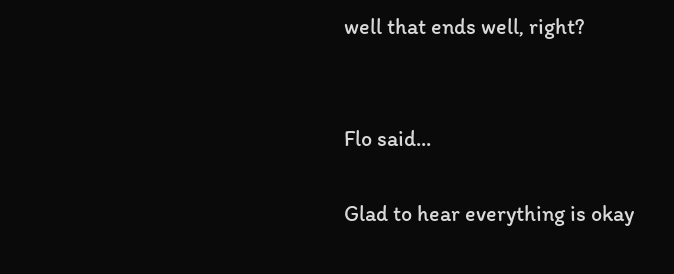well that ends well, right?


Flo said...

Glad to hear everything is okay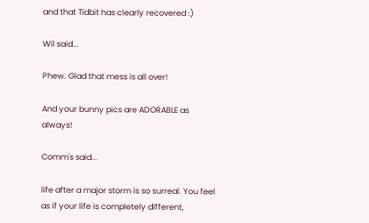and that Tidbit has clearly recovered :)

Wil said...

Phew. Glad that mess is all over!

And your bunny pics are ADORABLE as always!

Comm's said...

life after a major storm is so surreal. You feel as if your life is completely different,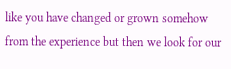like you have changed or grown somehow from the experience but then we look for our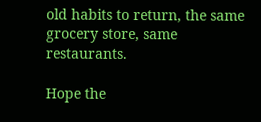old habits to return, the same grocery store, same restaurants.

Hope the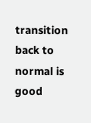transition back to normal is good